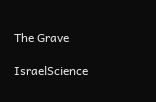The Grave

IsraelScience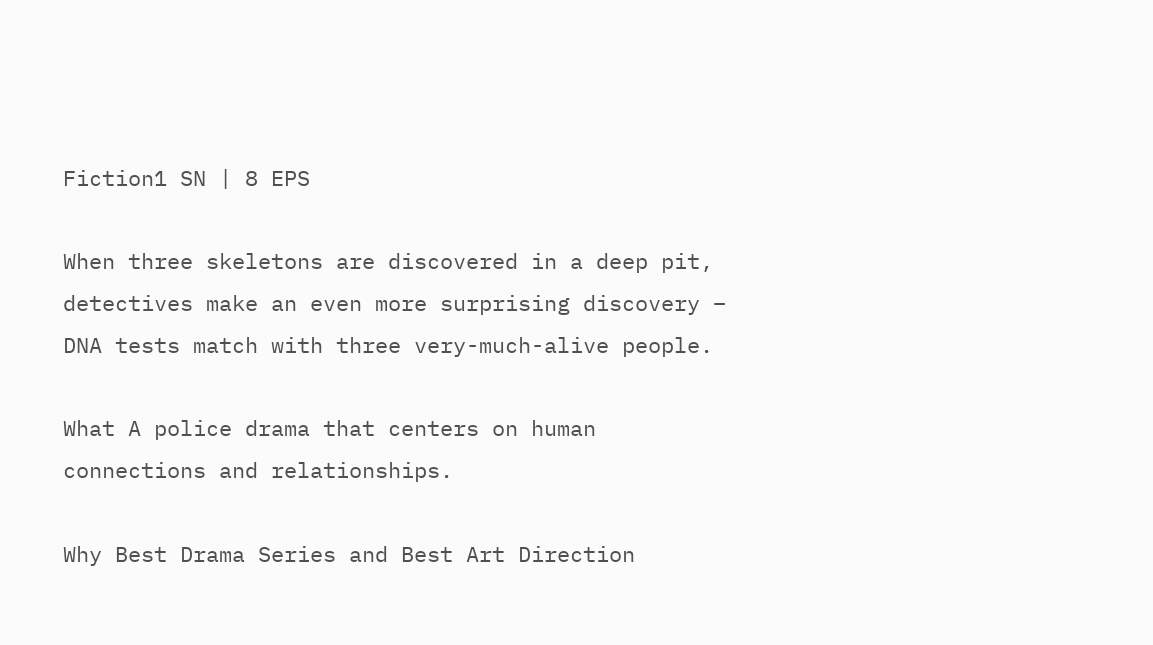Fiction1 SN | 8 EPS

When three skeletons are discovered in a deep pit, detectives make an even more surprising discovery – DNA tests match with three very-much-alive people.

What A police drama that centers on human connections and relationships.

Why Best Drama Series and Best Art Direction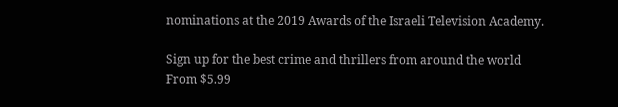nominations at the 2019 Awards of the Israeli Television Academy.

Sign up for the best crime and thrillers from around the world
From $5.99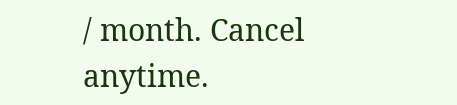/ month. Cancel anytime.